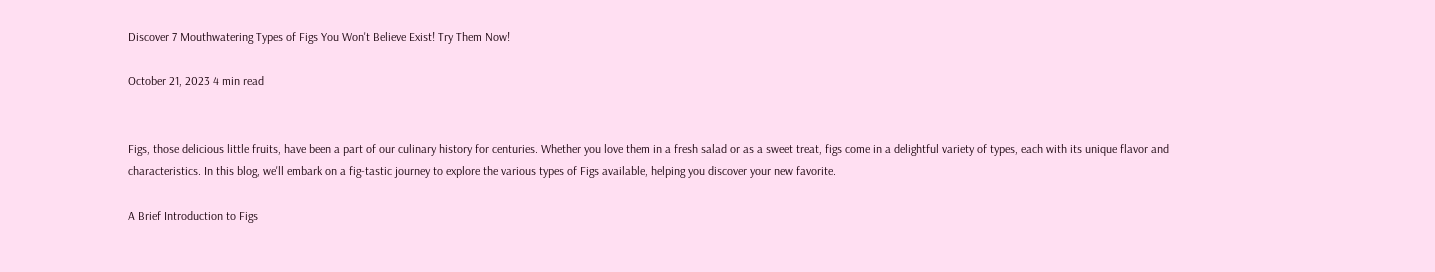Discover 7 Mouthwatering Types of Figs You Won't Believe Exist! Try Them Now!

October 21, 2023 4 min read


Figs, those delicious little fruits, have been a part of our culinary history for centuries. Whether you love them in a fresh salad or as a sweet treat, figs come in a delightful variety of types, each with its unique flavor and characteristics. In this blog, we'll embark on a fig-tastic journey to explore the various types of Figs available, helping you discover your new favorite.

A Brief Introduction to Figs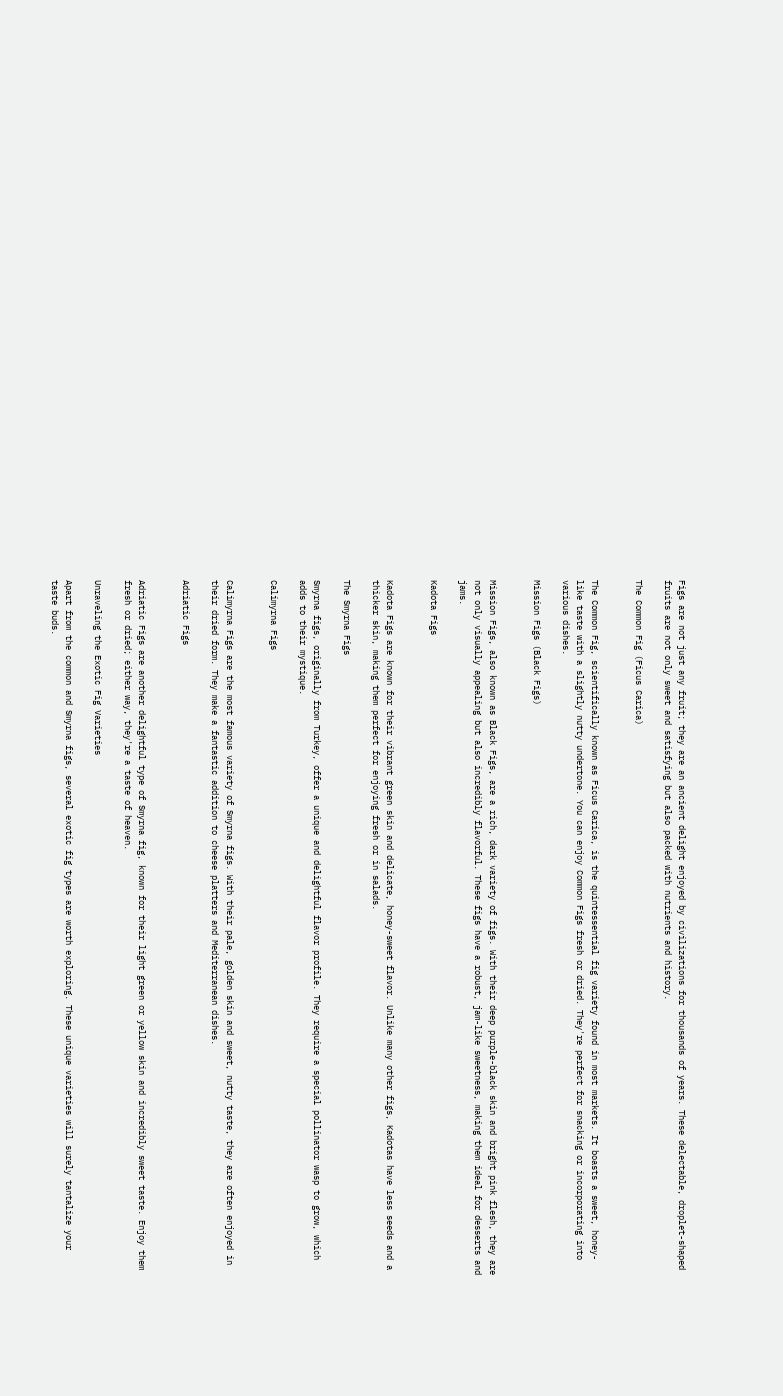Figs are not just any fruit; they are an ancient delight enjoyed by civilizations for thousands of years. These delectable, droplet-shaped fruits are not only sweet and satisfying but also packed with nutrients and history.

The Common Fig (Ficus Carica)


The Common Fig, scientifically known as Ficus Carica, is the quintessential fig variety found in most markets. It boasts a sweet, honey-like taste with a slightly nutty undertone. You can enjoy Common Figs fresh or dried. They're perfect for snacking or incorporating into various dishes.

Mission Figs (Black Figs)


Mission Figs, also known as Black Figs, are a rich, dark variety of figs. With their deep purple-black skin and bright pink flesh, they are not only visually appealing but also incredibly flavorful. These figs have a robust, jam-like sweetness, making them ideal for desserts and jams.

Kadota Figs


Kadota Figs are known for their vibrant green skin and delicate, honey-sweet flavor. Unlike many other figs, Kadotas have less seeds and a thicker skin, making them perfect for enjoying fresh or in salads.

The Smyrna Figs

Smyrna figs, originally from Turkey, offer a unique and delightful flavor profile. They require a special pollinator wasp to grow, which adds to their mystique.

Calimyrna Figs


Calimyrna Figs are the most famous variety of Smyrna figs. With their pale, golden skin and sweet, nutty taste, they are often enjoyed in their dried form. They make a fantastic addition to cheese platters and Mediterranean dishes.

Adriatic Figs


Adriatic Figs are another delightful type of Smyrna fig, known for their light green or yellow skin and incredibly sweet taste. Enjoy them fresh or dried; either way, they're a taste of heaven.

Unraveling the Exotic Fig Varieties

Apart from the common and Smyrna figs, several exotic fig types are worth exploring. These unique varieties will surely tantalize your taste buds.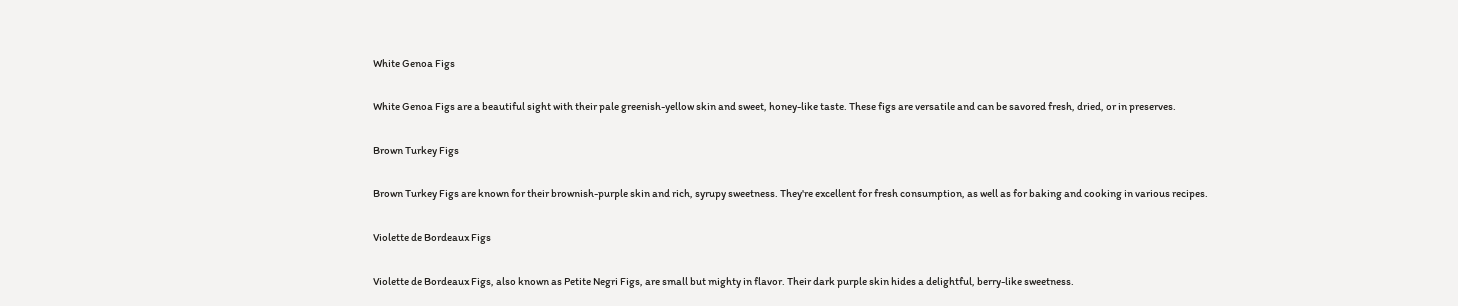White Genoa Figs

White Genoa Figs are a beautiful sight with their pale greenish-yellow skin and sweet, honey-like taste. These figs are versatile and can be savored fresh, dried, or in preserves.

Brown Turkey Figs

Brown Turkey Figs are known for their brownish-purple skin and rich, syrupy sweetness. They're excellent for fresh consumption, as well as for baking and cooking in various recipes.

Violette de Bordeaux Figs

Violette de Bordeaux Figs, also known as Petite Negri Figs, are small but mighty in flavor. Their dark purple skin hides a delightful, berry-like sweetness.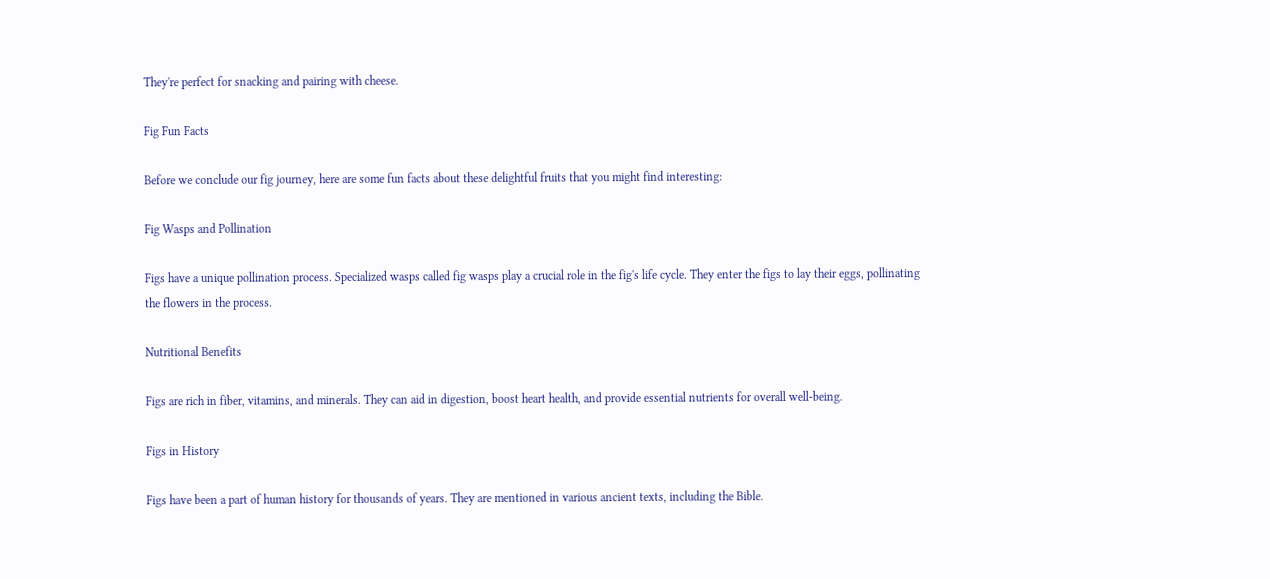They're perfect for snacking and pairing with cheese.

Fig Fun Facts

Before we conclude our fig journey, here are some fun facts about these delightful fruits that you might find interesting:

Fig Wasps and Pollination

Figs have a unique pollination process. Specialized wasps called fig wasps play a crucial role in the fig's life cycle. They enter the figs to lay their eggs, pollinating the flowers in the process.

Nutritional Benefits

Figs are rich in fiber, vitamins, and minerals. They can aid in digestion, boost heart health, and provide essential nutrients for overall well-being.

Figs in History

Figs have been a part of human history for thousands of years. They are mentioned in various ancient texts, including the Bible.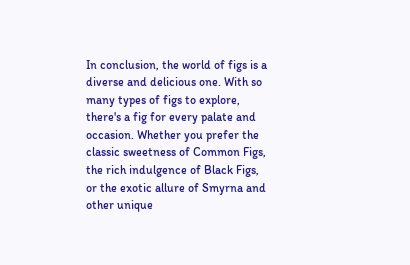In conclusion, the world of figs is a diverse and delicious one. With so many types of figs to explore, there's a fig for every palate and occasion. Whether you prefer the classic sweetness of Common Figs, the rich indulgence of Black Figs, or the exotic allure of Smyrna and other unique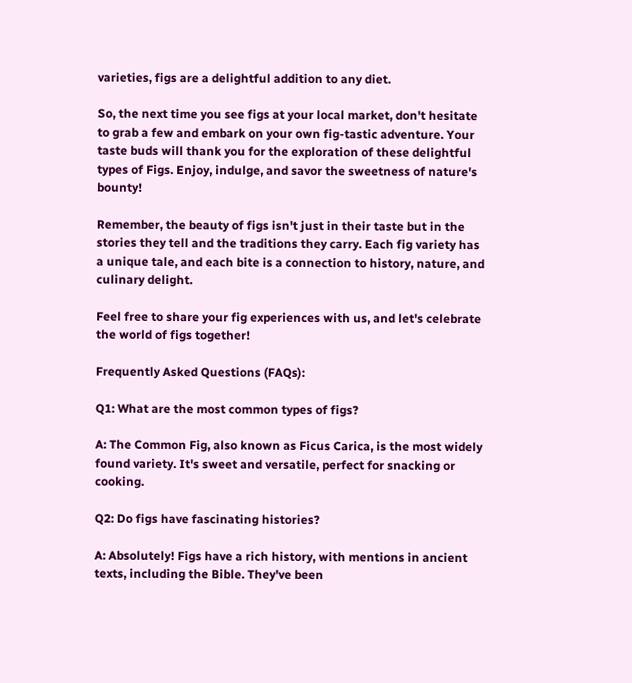varieties, figs are a delightful addition to any diet.

So, the next time you see figs at your local market, don't hesitate to grab a few and embark on your own fig-tastic adventure. Your taste buds will thank you for the exploration of these delightful types of Figs. Enjoy, indulge, and savor the sweetness of nature's bounty!

Remember, the beauty of figs isn't just in their taste but in the stories they tell and the traditions they carry. Each fig variety has a unique tale, and each bite is a connection to history, nature, and culinary delight.

Feel free to share your fig experiences with us, and let's celebrate the world of figs together!

Frequently Asked Questions (FAQs):

Q1: What are the most common types of figs?

A: The Common Fig, also known as Ficus Carica, is the most widely found variety. It's sweet and versatile, perfect for snacking or cooking.

Q2: Do figs have fascinating histories?

A: Absolutely! Figs have a rich history, with mentions in ancient texts, including the Bible. They've been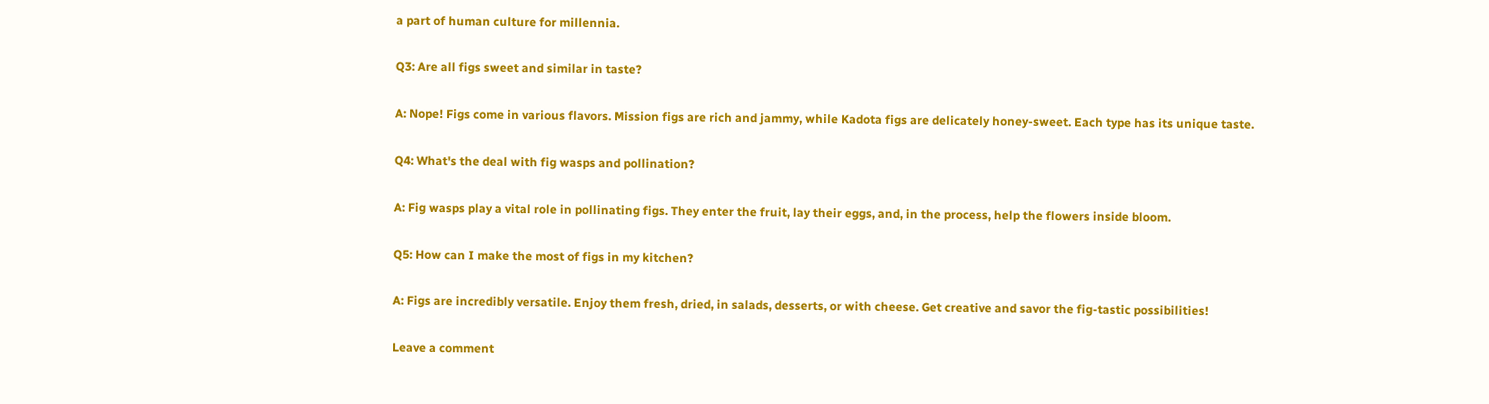a part of human culture for millennia.

Q3: Are all figs sweet and similar in taste?

A: Nope! Figs come in various flavors. Mission figs are rich and jammy, while Kadota figs are delicately honey-sweet. Each type has its unique taste.

Q4: What's the deal with fig wasps and pollination?

A: Fig wasps play a vital role in pollinating figs. They enter the fruit, lay their eggs, and, in the process, help the flowers inside bloom.

Q5: How can I make the most of figs in my kitchen?

A: Figs are incredibly versatile. Enjoy them fresh, dried, in salads, desserts, or with cheese. Get creative and savor the fig-tastic possibilities!

Leave a comment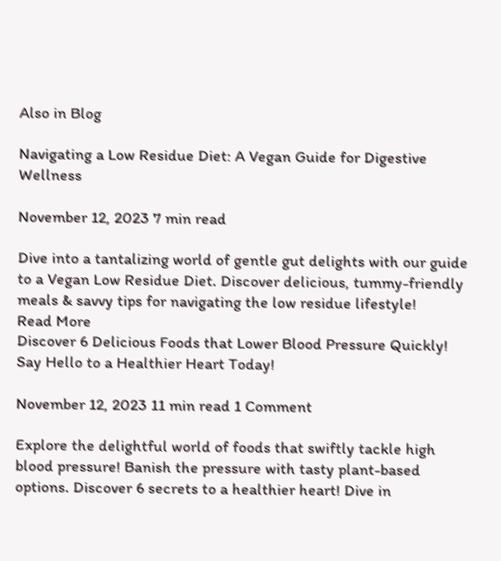Also in Blog

Navigating a Low Residue Diet: A Vegan Guide for Digestive Wellness

November 12, 2023 7 min read

Dive into a tantalizing world of gentle gut delights with our guide to a Vegan Low Residue Diet. Discover delicious, tummy-friendly meals & savvy tips for navigating the low residue lifestyle!
Read More
Discover 6 Delicious Foods that Lower Blood Pressure Quickly! Say Hello to a Healthier Heart Today!

November 12, 2023 11 min read 1 Comment

Explore the delightful world of foods that swiftly tackle high blood pressure! Banish the pressure with tasty plant-based options. Discover 6 secrets to a healthier heart! Dive in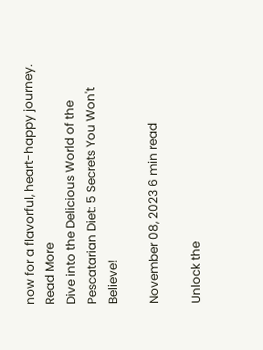now for a flavorful, heart-happy journey.
Read More
Dive into the Delicious World of the Pescatarian Diet: 5 Secrets You Won't Believe!

November 08, 2023 6 min read

Unlock the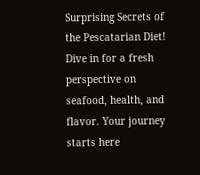Surprising Secrets of the Pescatarian Diet! Dive in for a fresh perspective on seafood, health, and flavor. Your journey starts here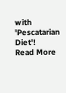with 'Pescatarian Diet'!
Read More